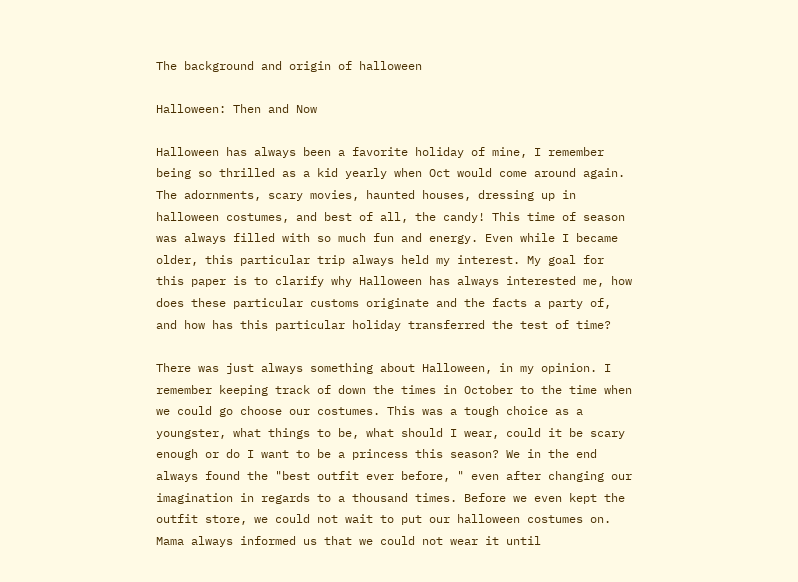The background and origin of halloween

Halloween: Then and Now

Halloween has always been a favorite holiday of mine, I remember being so thrilled as a kid yearly when Oct would come around again. The adornments, scary movies, haunted houses, dressing up in halloween costumes, and best of all, the candy! This time of season was always filled with so much fun and energy. Even while I became older, this particular trip always held my interest. My goal for this paper is to clarify why Halloween has always interested me, how does these particular customs originate and the facts a party of, and how has this particular holiday transferred the test of time?

There was just always something about Halloween, in my opinion. I remember keeping track of down the times in October to the time when we could go choose our costumes. This was a tough choice as a youngster, what things to be, what should I wear, could it be scary enough or do I want to be a princess this season? We in the end always found the "best outfit ever before, " even after changing our imagination in regards to a thousand times. Before we even kept the outfit store, we could not wait to put our halloween costumes on. Mama always informed us that we could not wear it until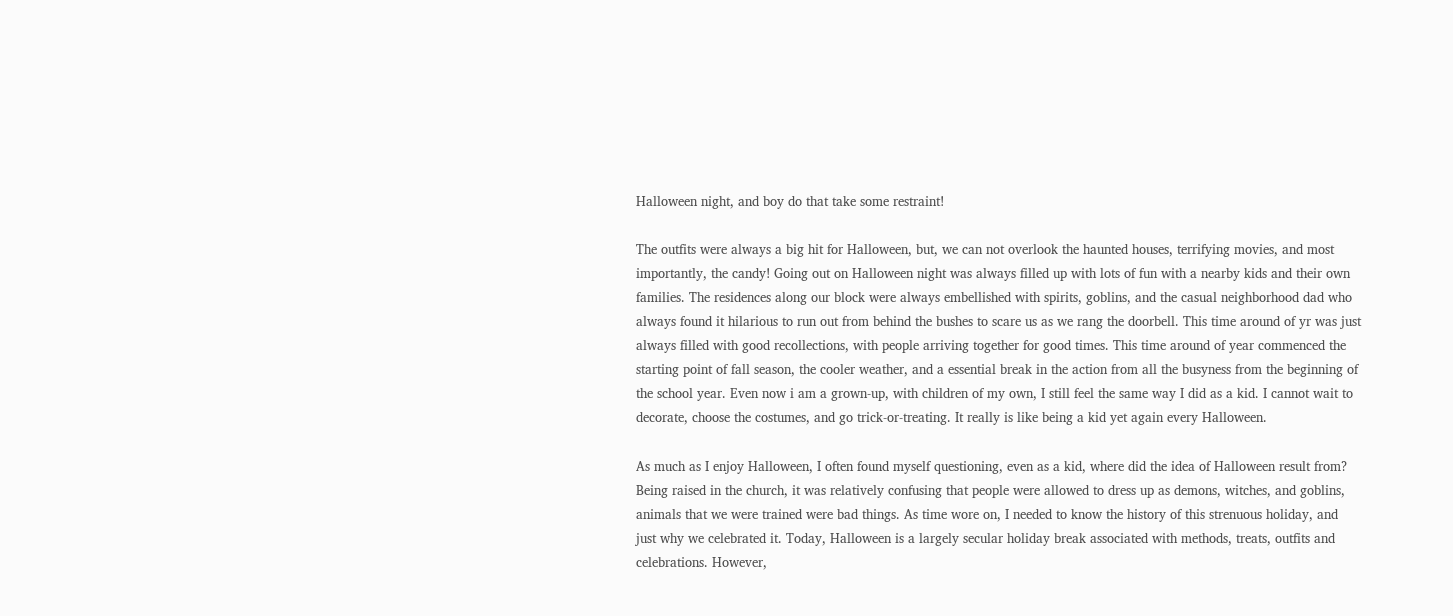Halloween night, and boy do that take some restraint!

The outfits were always a big hit for Halloween, but, we can not overlook the haunted houses, terrifying movies, and most importantly, the candy! Going out on Halloween night was always filled up with lots of fun with a nearby kids and their own families. The residences along our block were always embellished with spirits, goblins, and the casual neighborhood dad who always found it hilarious to run out from behind the bushes to scare us as we rang the doorbell. This time around of yr was just always filled with good recollections, with people arriving together for good times. This time around of year commenced the starting point of fall season, the cooler weather, and a essential break in the action from all the busyness from the beginning of the school year. Even now i am a grown-up, with children of my own, I still feel the same way I did as a kid. I cannot wait to decorate, choose the costumes, and go trick-or-treating. It really is like being a kid yet again every Halloween.

As much as I enjoy Halloween, I often found myself questioning, even as a kid, where did the idea of Halloween result from? Being raised in the church, it was relatively confusing that people were allowed to dress up as demons, witches, and goblins, animals that we were trained were bad things. As time wore on, I needed to know the history of this strenuous holiday, and just why we celebrated it. Today, Halloween is a largely secular holiday break associated with methods, treats, outfits and celebrations. However,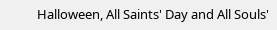Halloween, All Saints' Day and All Souls'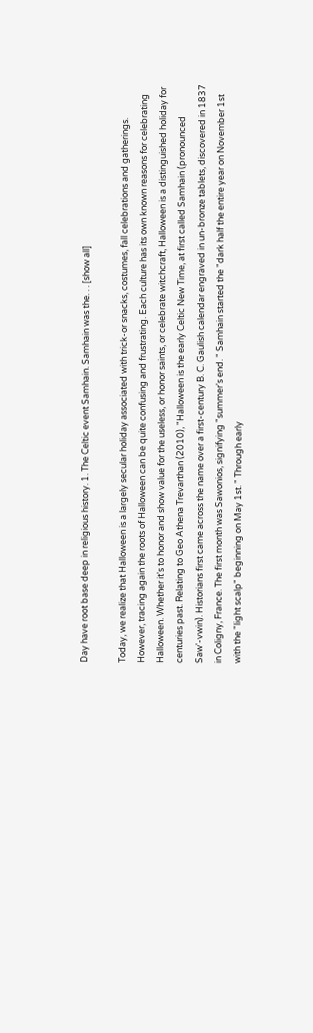Day have root base deep in religious history. 1. The Celtic event Samhain. Samhain was the. . . [show all]

Today, we realize that Halloween is a largely secular holiday associated with trick-or snacks, costumes, fall celebrations and gatherings. However, tracing again the roots of Halloween can be quite confusing and frustrating. Each culture has its own known reasons for celebrating Halloween. Whether it's to honor and show value for the useless, or honor saints, or celebrate witchcraft, Halloween is a distinguished holiday for centuries past. Relating to Geo Athena Trevarthan (2010), "Halloween is the early Celtic New Time, at first called Samhain (pronounced Saw'-vwin). Historians first came across the name over a first-century B. C. Gaulish calendar engraved in un-bronze tablets, discovered in 1837 in Coligny, France. The first month was Sawonios, signifying "summer's end. " Samhain started the "dark half the entire year on November 1st with the "light scalp" beginning on May 1st. " Through early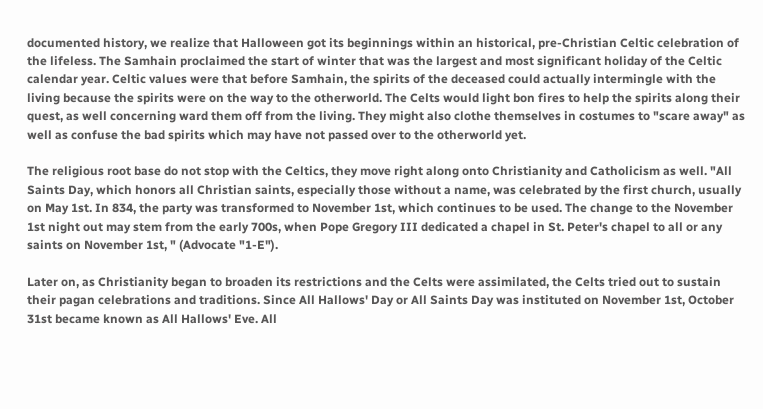documented history, we realize that Halloween got its beginnings within an historical, pre-Christian Celtic celebration of the lifeless. The Samhain proclaimed the start of winter that was the largest and most significant holiday of the Celtic calendar year. Celtic values were that before Samhain, the spirits of the deceased could actually intermingle with the living because the spirits were on the way to the otherworld. The Celts would light bon fires to help the spirits along their quest, as well concerning ward them off from the living. They might also clothe themselves in costumes to "scare away" as well as confuse the bad spirits which may have not passed over to the otherworld yet.

The religious root base do not stop with the Celtics, they move right along onto Christianity and Catholicism as well. "All Saints Day, which honors all Christian saints, especially those without a name, was celebrated by the first church, usually on May 1st. In 834, the party was transformed to November 1st, which continues to be used. The change to the November 1st night out may stem from the early 700s, when Pope Gregory III dedicated a chapel in St. Peter's chapel to all or any saints on November 1st, " (Advocate "1-E").

Later on, as Christianity began to broaden its restrictions and the Celts were assimilated, the Celts tried out to sustain their pagan celebrations and traditions. Since All Hallows' Day or All Saints Day was instituted on November 1st, October 31st became known as All Hallows' Eve. All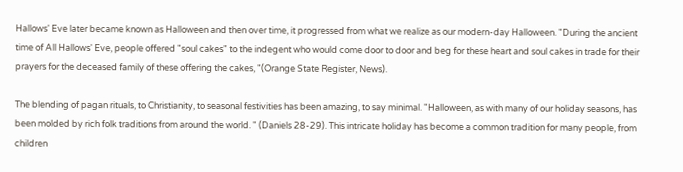Hallows' Eve later became known as Halloween and then over time, it progressed from what we realize as our modern-day Halloween. "During the ancient time of All Hallows' Eve, people offered "soul cakes" to the indegent who would come door to door and beg for these heart and soul cakes in trade for their prayers for the deceased family of these offering the cakes, "(Orange State Register, News).

The blending of pagan rituals, to Christianity, to seasonal festivities has been amazing, to say minimal. "Halloween, as with many of our holiday seasons, has been molded by rich folk traditions from around the world. " (Daniels 28-29). This intricate holiday has become a common tradition for many people, from children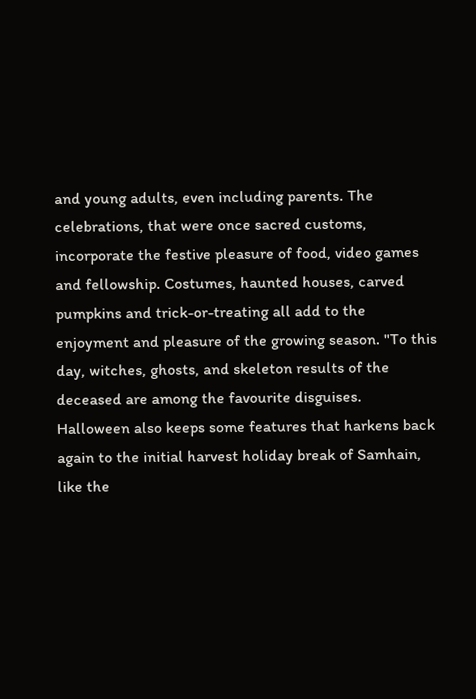and young adults, even including parents. The celebrations, that were once sacred customs, incorporate the festive pleasure of food, video games and fellowship. Costumes, haunted houses, carved pumpkins and trick-or-treating all add to the enjoyment and pleasure of the growing season. "To this day, witches, ghosts, and skeleton results of the deceased are among the favourite disguises. Halloween also keeps some features that harkens back again to the initial harvest holiday break of Samhain, like the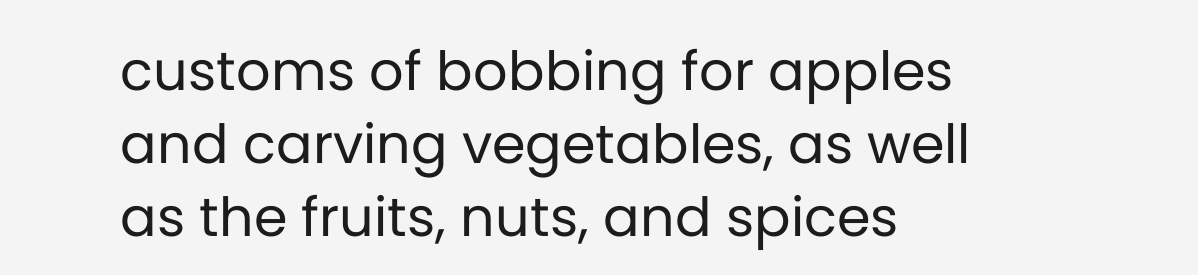customs of bobbing for apples and carving vegetables, as well as the fruits, nuts, and spices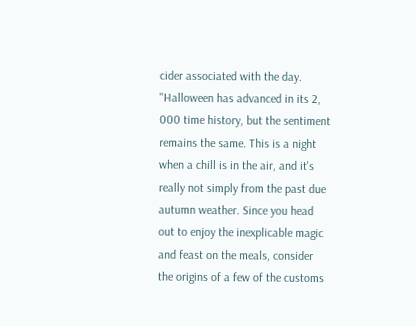cider associated with the day. "Halloween has advanced in its 2, 000 time history, but the sentiment remains the same. This is a night when a chill is in the air, and it's really not simply from the past due autumn weather. Since you head out to enjoy the inexplicable magic and feast on the meals, consider the origins of a few of the customs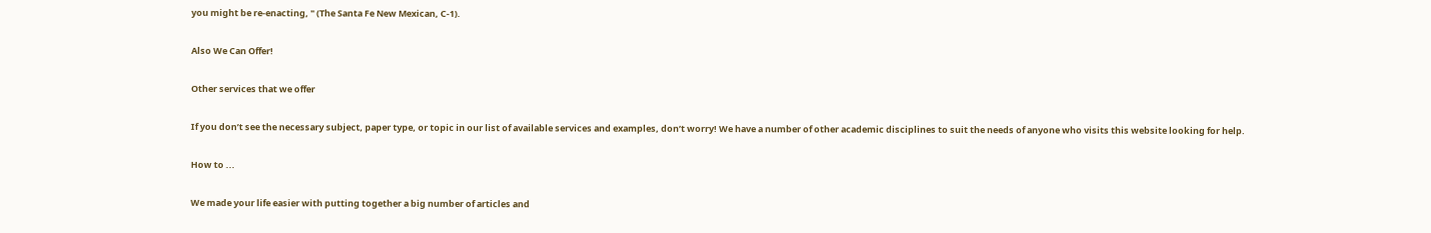you might be re-enacting, " (The Santa Fe New Mexican, C-1).

Also We Can Offer!

Other services that we offer

If you don’t see the necessary subject, paper type, or topic in our list of available services and examples, don’t worry! We have a number of other academic disciplines to suit the needs of anyone who visits this website looking for help.

How to ...

We made your life easier with putting together a big number of articles and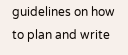guidelines on how to plan and write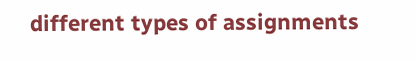different types of assignments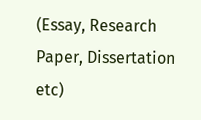(Essay, Research Paper, Dissertation etc)